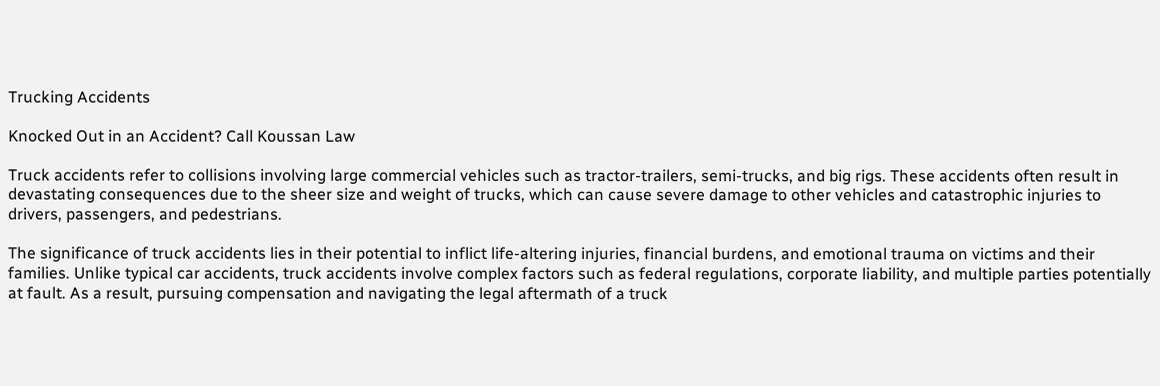Trucking Accidents

Knocked Out in an Accident? Call Koussan Law

Truck accidents refer to collisions involving large commercial vehicles such as tractor-trailers, semi-trucks, and big rigs. These accidents often result in devastating consequences due to the sheer size and weight of trucks, which can cause severe damage to other vehicles and catastrophic injuries to drivers, passengers, and pedestrians.

The significance of truck accidents lies in their potential to inflict life-altering injuries, financial burdens, and emotional trauma on victims and their families. Unlike typical car accidents, truck accidents involve complex factors such as federal regulations, corporate liability, and multiple parties potentially at fault. As a result, pursuing compensation and navigating the legal aftermath of a truck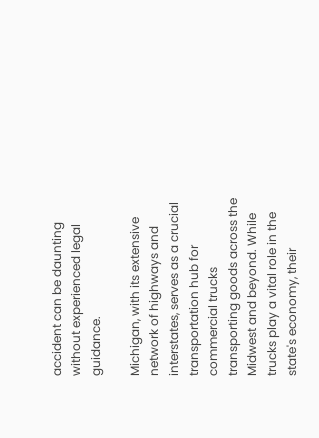accident can be daunting without experienced legal guidance.

Michigan, with its extensive network of highways and interstates, serves as a crucial transportation hub for commercial trucks transporting goods across the Midwest and beyond. While trucks play a vital role in the state's economy, their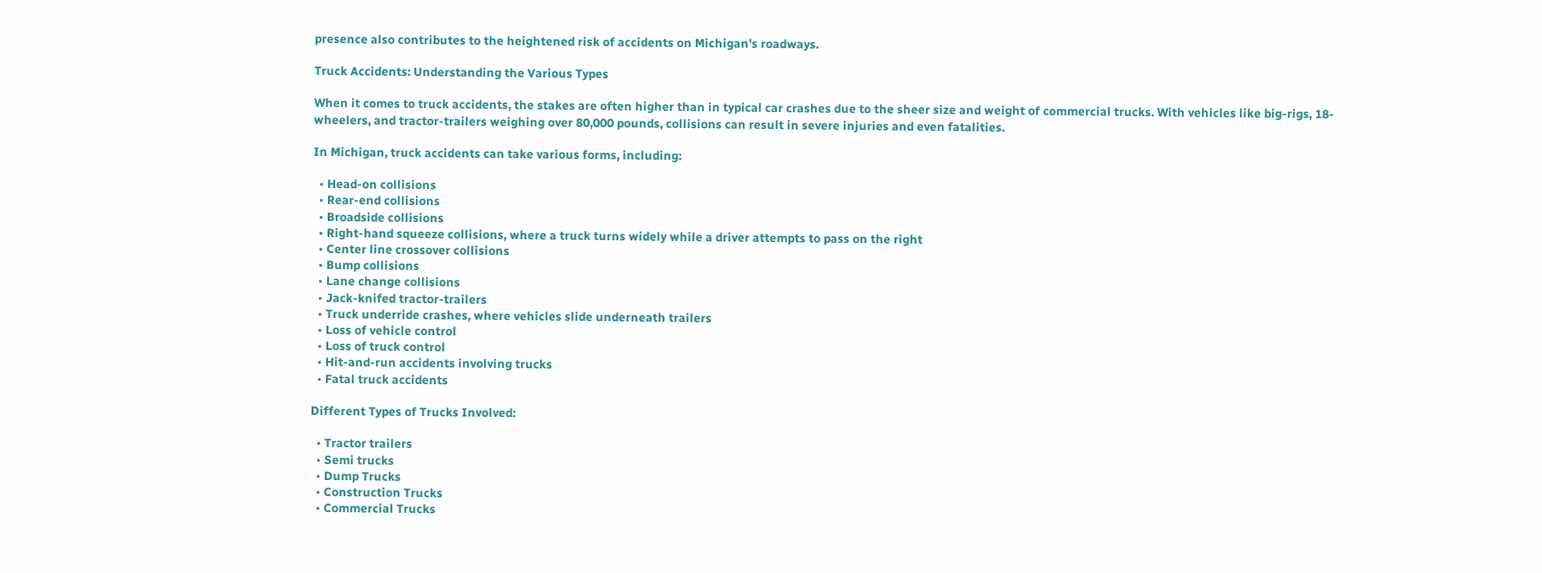presence also contributes to the heightened risk of accidents on Michigan's roadways.

Truck Accidents: Understanding the Various Types

When it comes to truck accidents, the stakes are often higher than in typical car crashes due to the sheer size and weight of commercial trucks. With vehicles like big-rigs, 18-wheelers, and tractor-trailers weighing over 80,000 pounds, collisions can result in severe injuries and even fatalities.

In Michigan, truck accidents can take various forms, including:

  • Head-on collisions
  • Rear-end collisions
  • Broadside collisions
  • Right-hand squeeze collisions, where a truck turns widely while a driver attempts to pass on the right
  • Center line crossover collisions
  • Bump collisions
  • Lane change collisions
  • Jack-knifed tractor-trailers
  • Truck underride crashes, where vehicles slide underneath trailers
  • Loss of vehicle control
  • Loss of truck control
  • Hit-and-run accidents involving trucks
  • Fatal truck accidents

Different Types of Trucks Involved:

  • Tractor trailers
  • Semi trucks
  • Dump Trucks
  • Construction Trucks
  • Commercial Trucks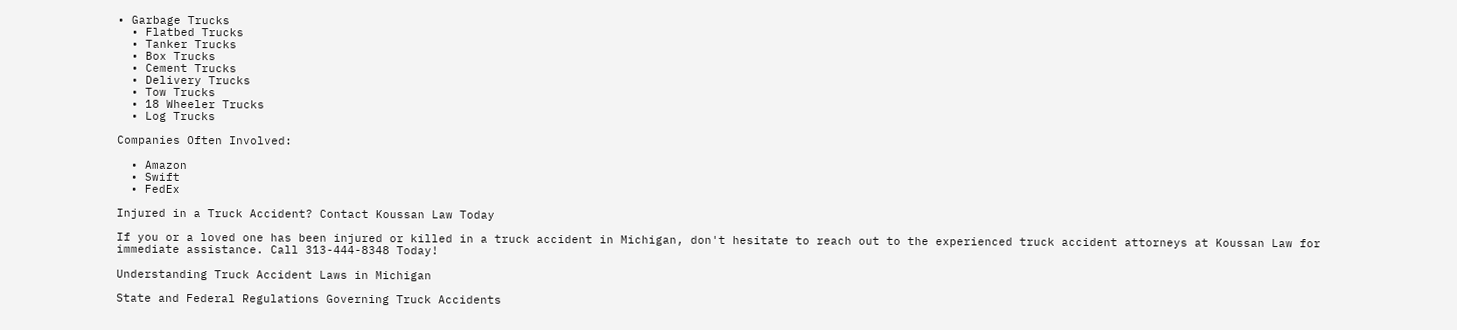• Garbage Trucks
  • Flatbed Trucks
  • Tanker Trucks
  • Box Trucks
  • Cement Trucks
  • Delivery Trucks
  • Tow Trucks
  • 18 Wheeler Trucks
  • Log Trucks

Companies Often Involved:

  • Amazon
  • Swift
  • FedEx

Injured in a Truck Accident? Contact Koussan Law Today

If you or a loved one has been injured or killed in a truck accident in Michigan, don't hesitate to reach out to the experienced truck accident attorneys at Koussan Law for immediate assistance. Call 313-444-8348 Today!

Understanding Truck Accident Laws in Michigan

State and Federal Regulations Governing Truck Accidents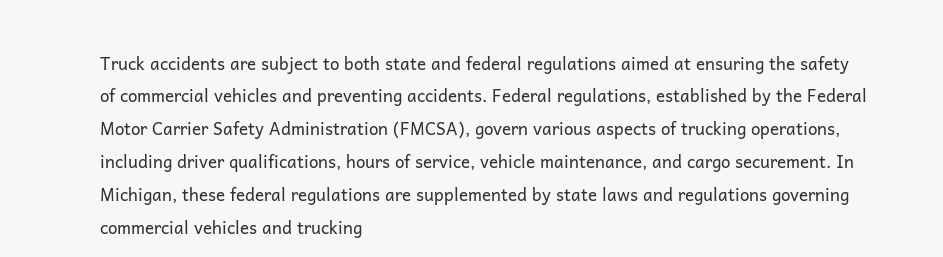Truck accidents are subject to both state and federal regulations aimed at ensuring the safety of commercial vehicles and preventing accidents. Federal regulations, established by the Federal Motor Carrier Safety Administration (FMCSA), govern various aspects of trucking operations, including driver qualifications, hours of service, vehicle maintenance, and cargo securement. In Michigan, these federal regulations are supplemented by state laws and regulations governing commercial vehicles and trucking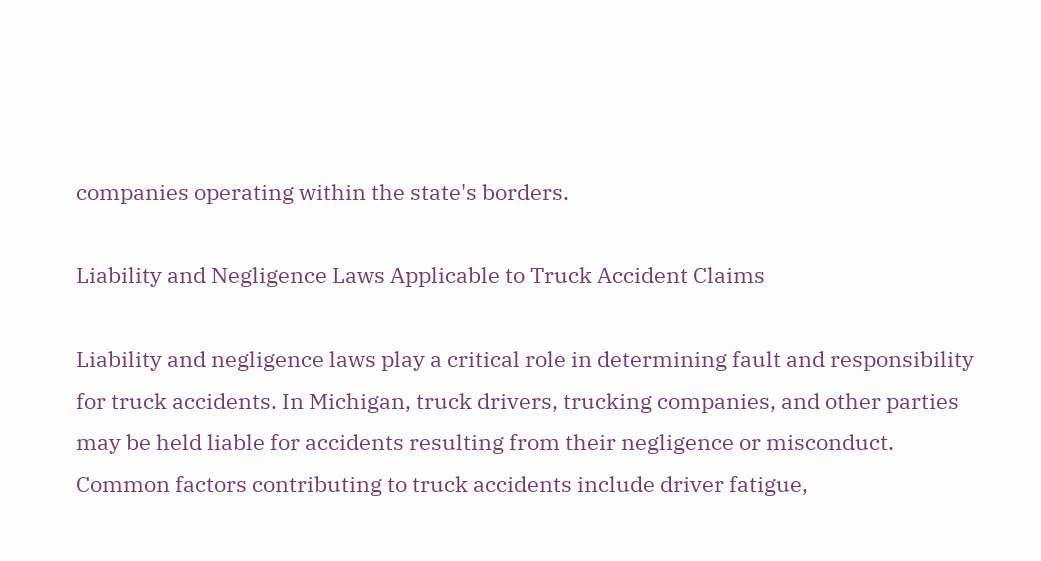companies operating within the state's borders.

Liability and Negligence Laws Applicable to Truck Accident Claims

Liability and negligence laws play a critical role in determining fault and responsibility for truck accidents. In Michigan, truck drivers, trucking companies, and other parties may be held liable for accidents resulting from their negligence or misconduct. Common factors contributing to truck accidents include driver fatigue,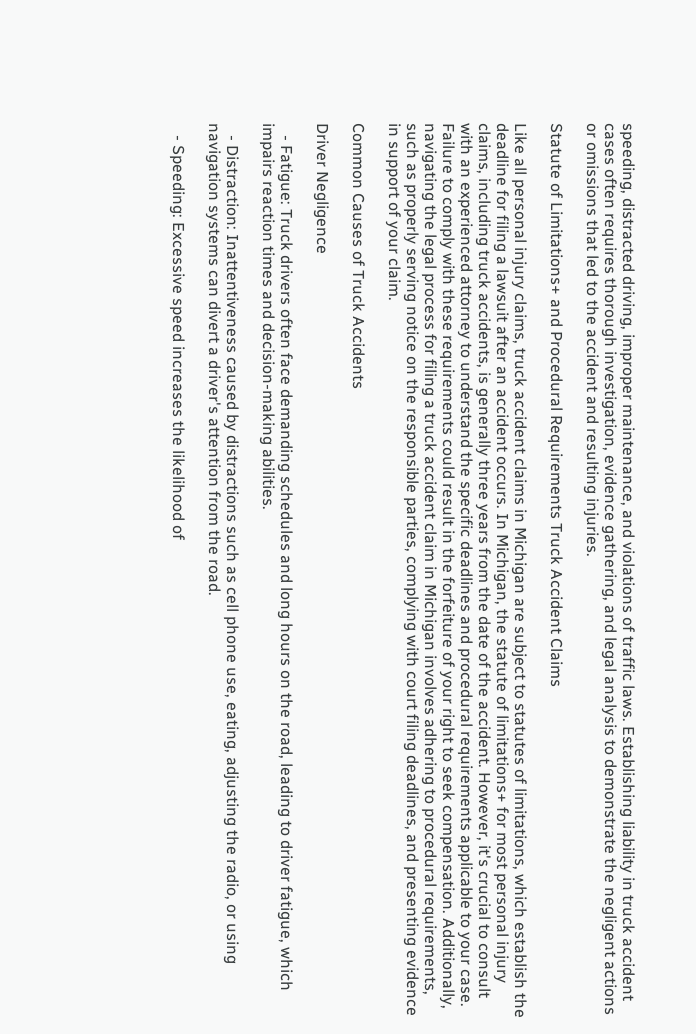speeding, distracted driving, improper maintenance, and violations of traffic laws. Establishing liability in truck accident cases often requires thorough investigation, evidence gathering, and legal analysis to demonstrate the negligent actions or omissions that led to the accident and resulting injuries.

Statute of Limitations+ and Procedural Requirements Truck Accident Claims

Like all personal injury claims, truck accident claims in Michigan are subject to statutes of limitations, which establish the deadline for filing a lawsuit after an accident occurs. In Michigan, the statute of limitations+ for most personal injury claims, including truck accidents, is generally three years from the date of the accident. However, it's crucial to consult with an experienced attorney to understand the specific deadlines and procedural requirements applicable to your case. Failure to comply with these requirements could result in the forfeiture of your right to seek compensation. Additionally, navigating the legal process for filing a truck accident claim in Michigan involves adhering to procedural requirements, such as properly serving notice on the responsible parties, complying with court filing deadlines, and presenting evidence in support of your claim.

Common Causes of Truck Accidents

Driver Negligence

   - Fatigue: Truck drivers often face demanding schedules and long hours on the road, leading to driver fatigue, which impairs reaction times and decision-making abilities.

   - Distraction: Inattentiveness caused by distractions such as cell phone use, eating, adjusting the radio, or using navigation systems can divert a driver's attention from the road.

   - Speeding: Excessive speed increases the likelihood of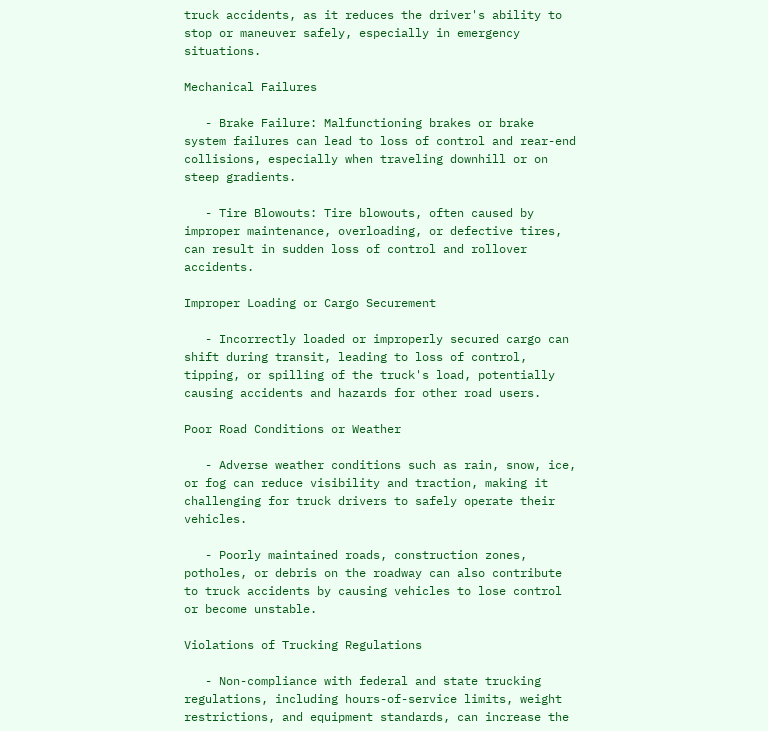truck accidents, as it reduces the driver's ability to stop or maneuver safely, especially in emergency situations.

Mechanical Failures

   - Brake Failure: Malfunctioning brakes or brake system failures can lead to loss of control and rear-end collisions, especially when traveling downhill or on steep gradients.

   - Tire Blowouts: Tire blowouts, often caused by improper maintenance, overloading, or defective tires, can result in sudden loss of control and rollover accidents.

Improper Loading or Cargo Securement

   - Incorrectly loaded or improperly secured cargo can shift during transit, leading to loss of control, tipping, or spilling of the truck's load, potentially causing accidents and hazards for other road users.

Poor Road Conditions or Weather

   - Adverse weather conditions such as rain, snow, ice, or fog can reduce visibility and traction, making it challenging for truck drivers to safely operate their vehicles.

   - Poorly maintained roads, construction zones, potholes, or debris on the roadway can also contribute to truck accidents by causing vehicles to lose control or become unstable.

Violations of Trucking Regulations

   - Non-compliance with federal and state trucking regulations, including hours-of-service limits, weight restrictions, and equipment standards, can increase the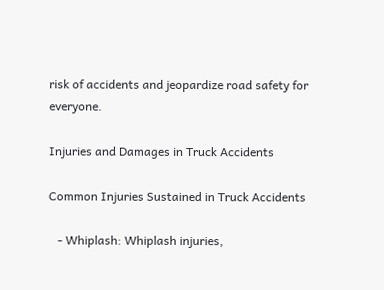risk of accidents and jeopardize road safety for everyone.

Injuries and Damages in Truck Accidents

Common Injuries Sustained in Truck Accidents

   - Whiplash: Whiplash injuries,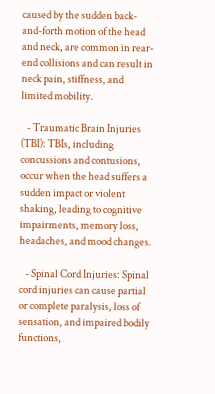caused by the sudden back-and-forth motion of the head and neck, are common in rear-end collisions and can result in neck pain, stiffness, and limited mobility.

   - Traumatic Brain Injuries (TBI): TBIs, including concussions and contusions, occur when the head suffers a sudden impact or violent shaking, leading to cognitive impairments, memory loss, headaches, and mood changes.

   - Spinal Cord Injuries: Spinal cord injuries can cause partial or complete paralysis, loss of sensation, and impaired bodily functions,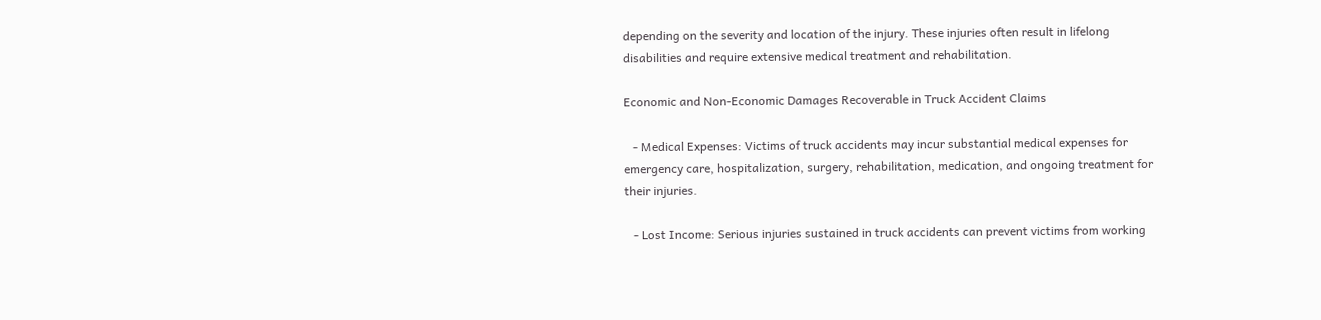depending on the severity and location of the injury. These injuries often result in lifelong disabilities and require extensive medical treatment and rehabilitation.

Economic and Non-Economic Damages Recoverable in Truck Accident Claims

   - Medical Expenses: Victims of truck accidents may incur substantial medical expenses for emergency care, hospitalization, surgery, rehabilitation, medication, and ongoing treatment for their injuries.

   - Lost Income: Serious injuries sustained in truck accidents can prevent victims from working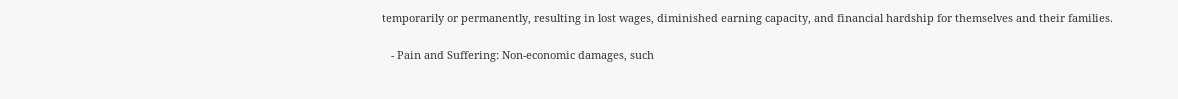temporarily or permanently, resulting in lost wages, diminished earning capacity, and financial hardship for themselves and their families.

   - Pain and Suffering: Non-economic damages, such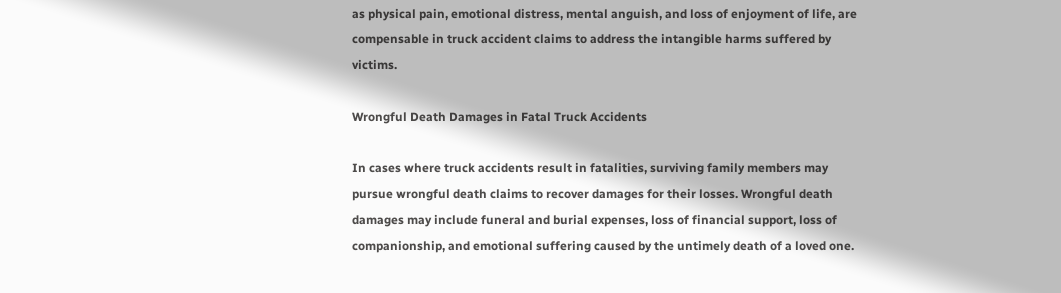as physical pain, emotional distress, mental anguish, and loss of enjoyment of life, are compensable in truck accident claims to address the intangible harms suffered by victims.

Wrongful Death Damages in Fatal Truck Accidents

In cases where truck accidents result in fatalities, surviving family members may pursue wrongful death claims to recover damages for their losses. Wrongful death damages may include funeral and burial expenses, loss of financial support, loss of companionship, and emotional suffering caused by the untimely death of a loved one.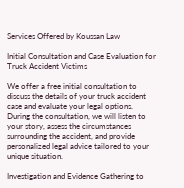Services Offered by Koussan Law

Initial Consultation and Case Evaluation for Truck Accident Victims

We offer a free initial consultation to discuss the details of your truck accident case and evaluate your legal options. During the consultation, we will listen to your story, assess the circumstances surrounding the accident, and provide personalized legal advice tailored to your unique situation.

Investigation and Evidence Gathering to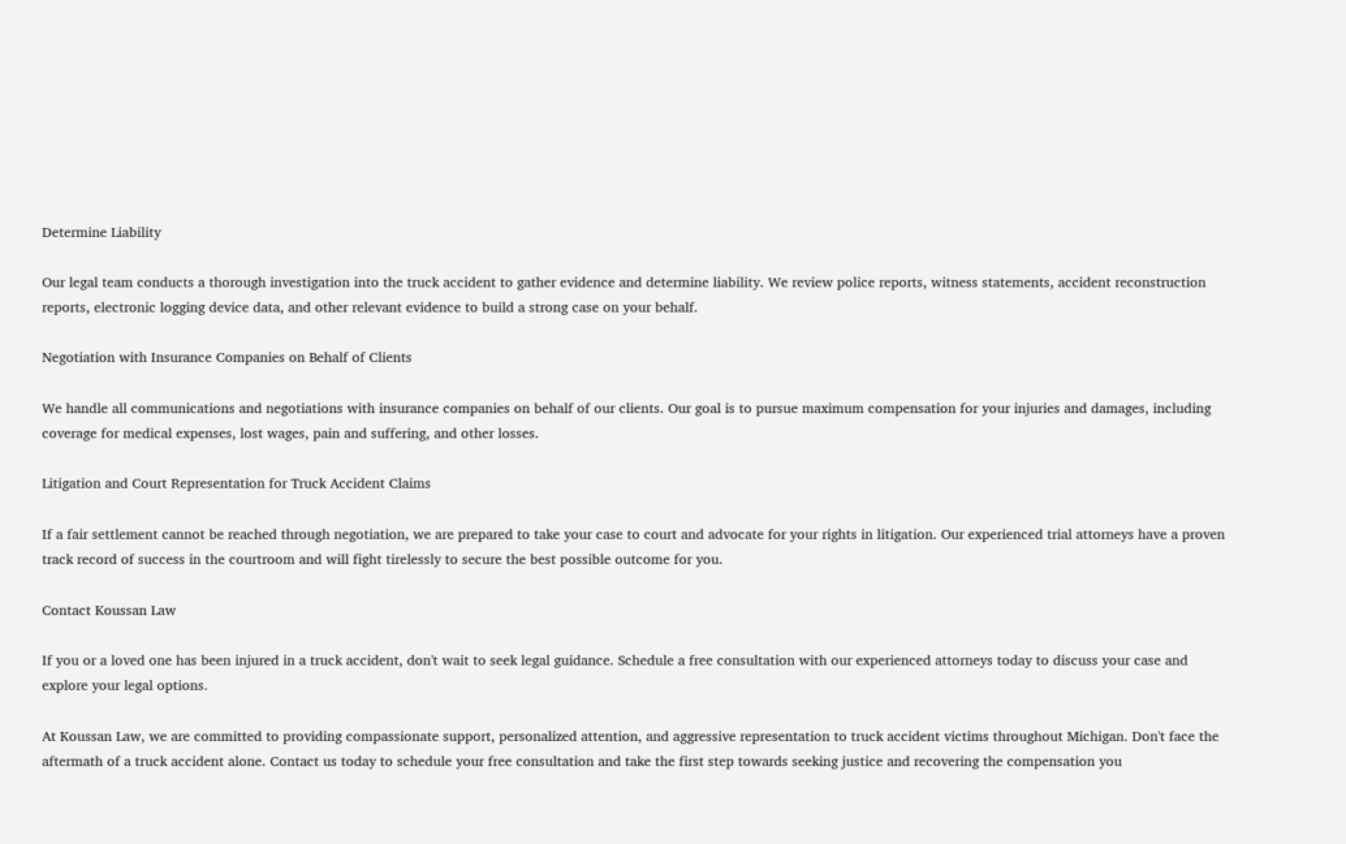Determine Liability

Our legal team conducts a thorough investigation into the truck accident to gather evidence and determine liability. We review police reports, witness statements, accident reconstruction reports, electronic logging device data, and other relevant evidence to build a strong case on your behalf.

Negotiation with Insurance Companies on Behalf of Clients

We handle all communications and negotiations with insurance companies on behalf of our clients. Our goal is to pursue maximum compensation for your injuries and damages, including coverage for medical expenses, lost wages, pain and suffering, and other losses.

Litigation and Court Representation for Truck Accident Claims

If a fair settlement cannot be reached through negotiation, we are prepared to take your case to court and advocate for your rights in litigation. Our experienced trial attorneys have a proven track record of success in the courtroom and will fight tirelessly to secure the best possible outcome for you.

Contact Koussan Law

If you or a loved one has been injured in a truck accident, don't wait to seek legal guidance. Schedule a free consultation with our experienced attorneys today to discuss your case and explore your legal options.

At Koussan Law, we are committed to providing compassionate support, personalized attention, and aggressive representation to truck accident victims throughout Michigan. Don't face the aftermath of a truck accident alone. Contact us today to schedule your free consultation and take the first step towards seeking justice and recovering the compensation you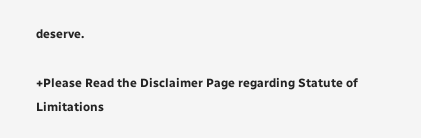deserve.

+Please Read the Disclaimer Page regarding Statute of Limitations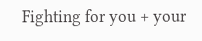Fighting for you + your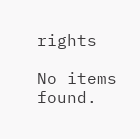rights

No items found.